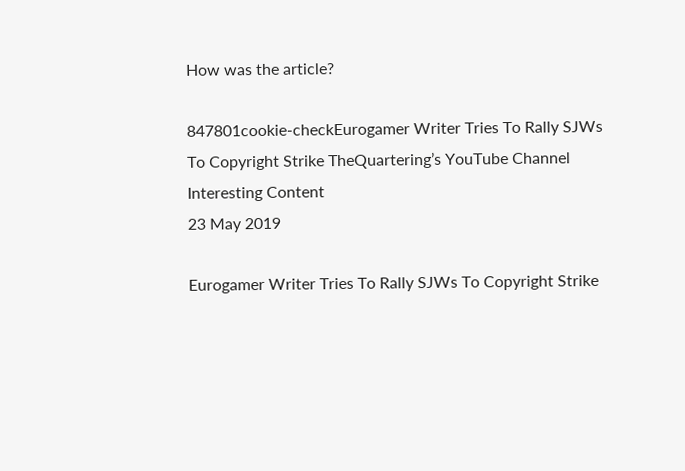How was the article?

847801cookie-checkEurogamer Writer Tries To Rally SJWs To Copyright Strike TheQuartering’s YouTube Channel
Interesting Content
23 May 2019

Eurogamer Writer Tries To Rally SJWs To Copyright Strike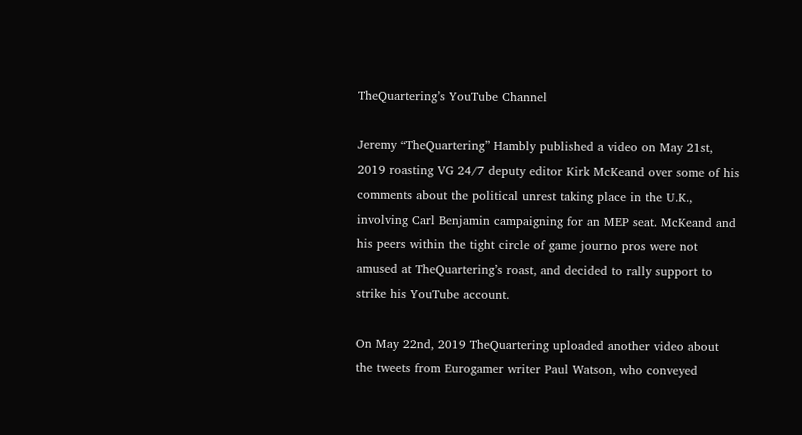TheQuartering’s YouTube Channel

Jeremy “TheQuartering” Hambly published a video on May 21st, 2019 roasting VG 24/7 deputy editor Kirk McKeand over some of his comments about the political unrest taking place in the U.K., involving Carl Benjamin campaigning for an MEP seat. McKeand and his peers within the tight circle of game journo pros were not amused at TheQuartering’s roast, and decided to rally support to strike his YouTube account.

On May 22nd, 2019 TheQuartering uploaded another video about the tweets from Eurogamer writer Paul Watson, who conveyed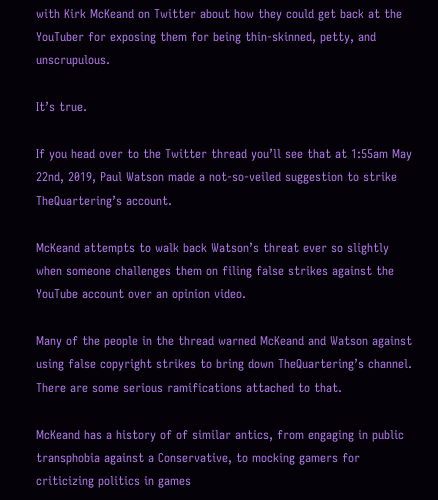with Kirk McKeand on Twitter about how they could get back at the YouTuber for exposing them for being thin-skinned, petty, and unscrupulous.

It’s true.

If you head over to the Twitter thread you’ll see that at 1:55am May 22nd, 2019, Paul Watson made a not-so-veiled suggestion to strike TheQuartering’s account.

McKeand attempts to walk back Watson’s threat ever so slightly when someone challenges them on filing false strikes against the YouTube account over an opinion video.

Many of the people in the thread warned McKeand and Watson against using false copyright strikes to bring down TheQuartering’s channel. There are some serious ramifications attached to that.

McKeand has a history of of similar antics, from engaging in public transphobia against a Conservative, to mocking gamers for criticizing politics in games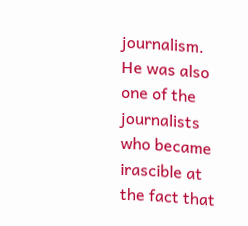journalism. He was also one of the journalists who became irascible at the fact that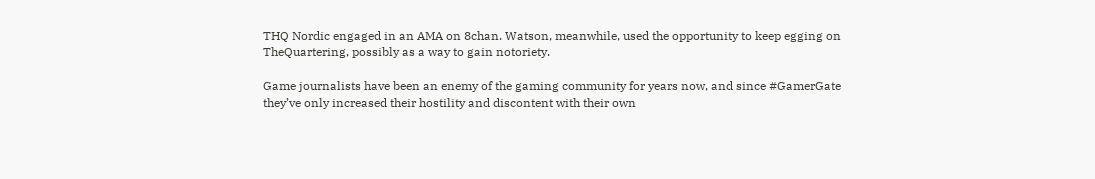THQ Nordic engaged in an AMA on 8chan. Watson, meanwhile, used the opportunity to keep egging on TheQuartering, possibly as a way to gain notoriety.

Game journalists have been an enemy of the gaming community for years now, and since #GamerGate they’ve only increased their hostility and discontent with their own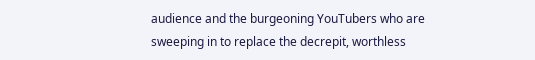audience and the burgeoning YouTubers who are sweeping in to replace the decrepit, worthless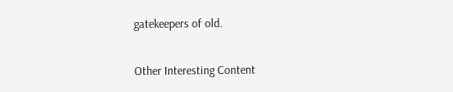gatekeepers of old.

Other Interesting Content